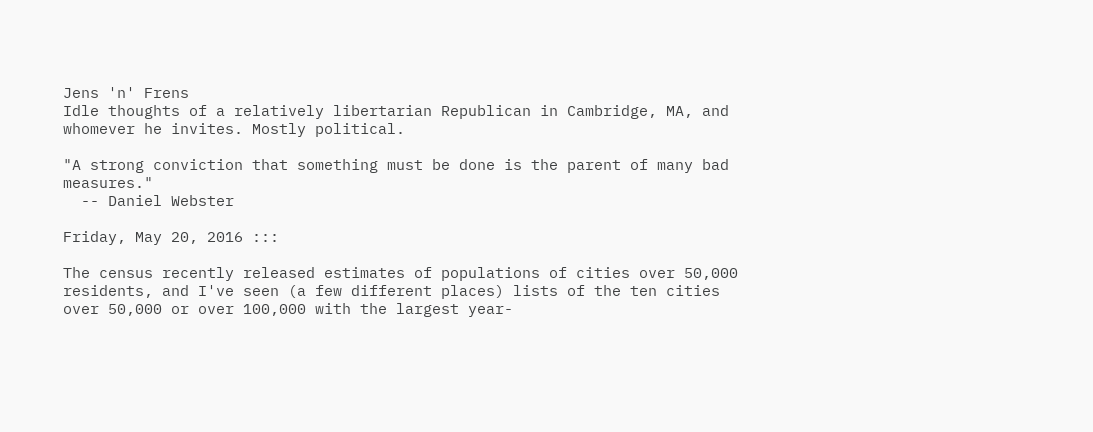Jens 'n' Frens
Idle thoughts of a relatively libertarian Republican in Cambridge, MA, and whomever he invites. Mostly political.

"A strong conviction that something must be done is the parent of many bad measures."
  -- Daniel Webster

Friday, May 20, 2016 :::

The census recently released estimates of populations of cities over 50,000 residents, and I've seen (a few different places) lists of the ten cities over 50,000 or over 100,000 with the largest year-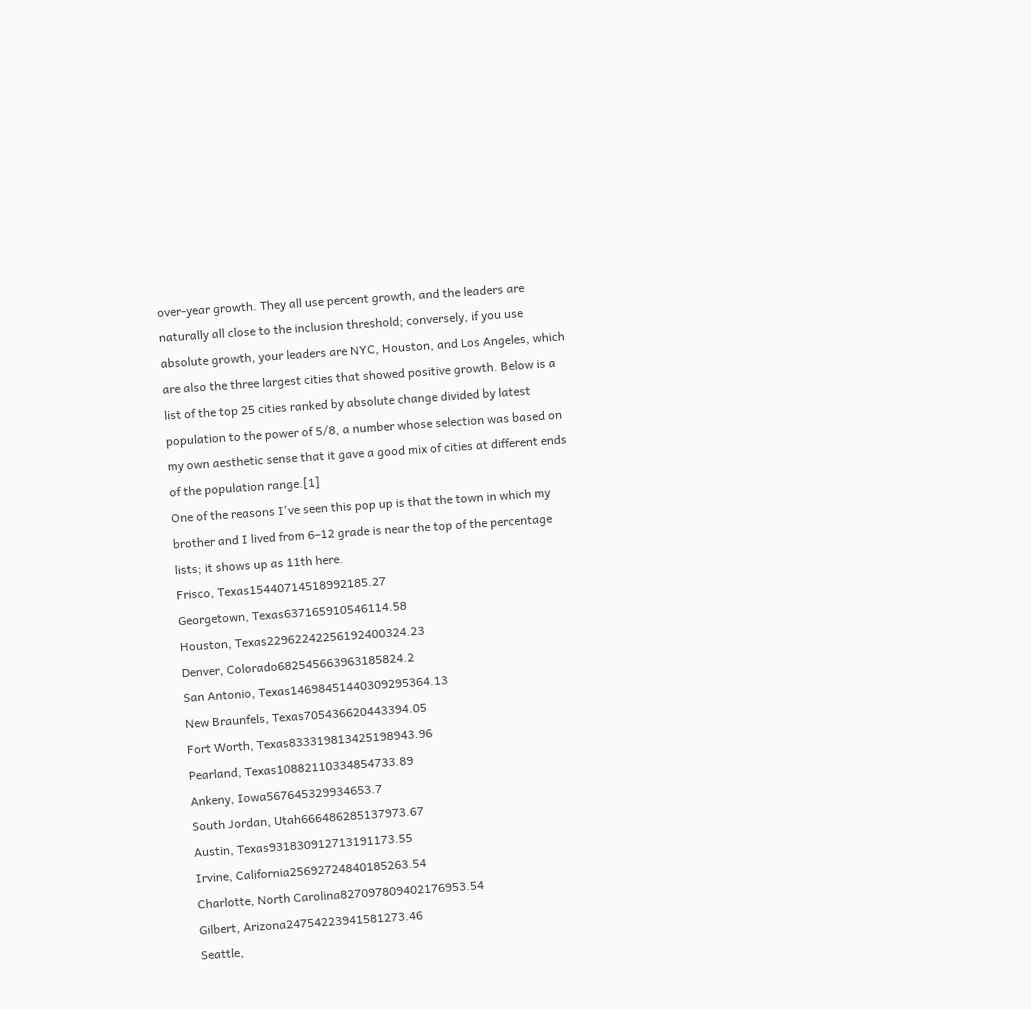over-year growth. They all use percent growth, and the leaders are naturally all close to the inclusion threshold; conversely, if you use absolute growth, your leaders are NYC, Houston, and Los Angeles, which are also the three largest cities that showed positive growth. Below is a list of the top 25 cities ranked by absolute change divided by latest population to the power of 5/8, a number whose selection was based on my own aesthetic sense that it gave a good mix of cities at different ends of the population range.[1]
One of the reasons I've seen this pop up is that the town in which my brother and I lived from 6–12 grade is near the top of the percentage lists; it shows up as 11th here.
Frisco, Texas15440714518992185.27
Georgetown, Texas637165910546114.58
Houston, Texas22962242256192400324.23
Denver, Colorado682545663963185824.2
San Antonio, Texas14698451440309295364.13
New Braunfels, Texas705436620443394.05
Fort Worth, Texas833319813425198943.96
Pearland, Texas10882110334854733.89
Ankeny, Iowa567645329934653.7
South Jordan, Utah666486285137973.67
Austin, Texas931830912713191173.55
Irvine, California25692724840185263.54
Charlotte, North Carolina827097809402176953.54
Gilbert, Arizona24754223941581273.46
Seattle,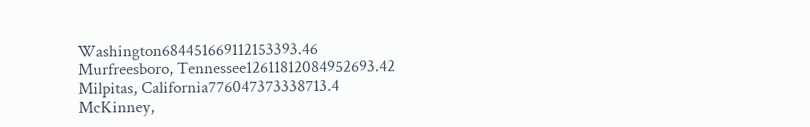Washington684451669112153393.46
Murfreesboro, Tennessee12611812084952693.42
Milpitas, California776047373338713.4
McKinney,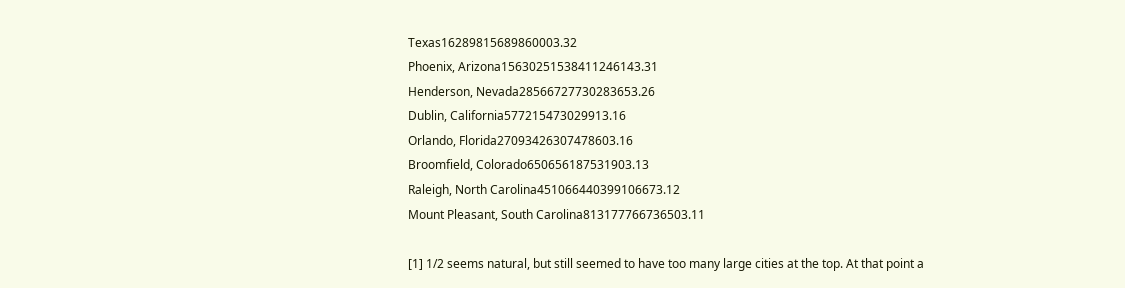Texas16289815689860003.32
Phoenix, Arizona15630251538411246143.31
Henderson, Nevada28566727730283653.26
Dublin, California577215473029913.16
Orlando, Florida27093426307478603.16
Broomfield, Colorado650656187531903.13
Raleigh, North Carolina451066440399106673.12
Mount Pleasant, South Carolina813177766736503.11

[1] 1/2 seems natural, but still seemed to have too many large cities at the top. At that point a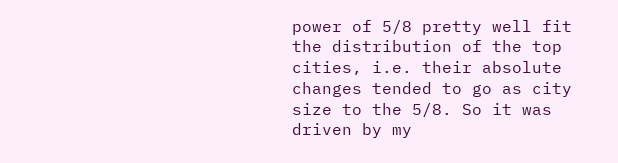power of 5/8 pretty well fit the distribution of the top cities, i.e. their absolute changes tended to go as city size to the 5/8. So it was driven by my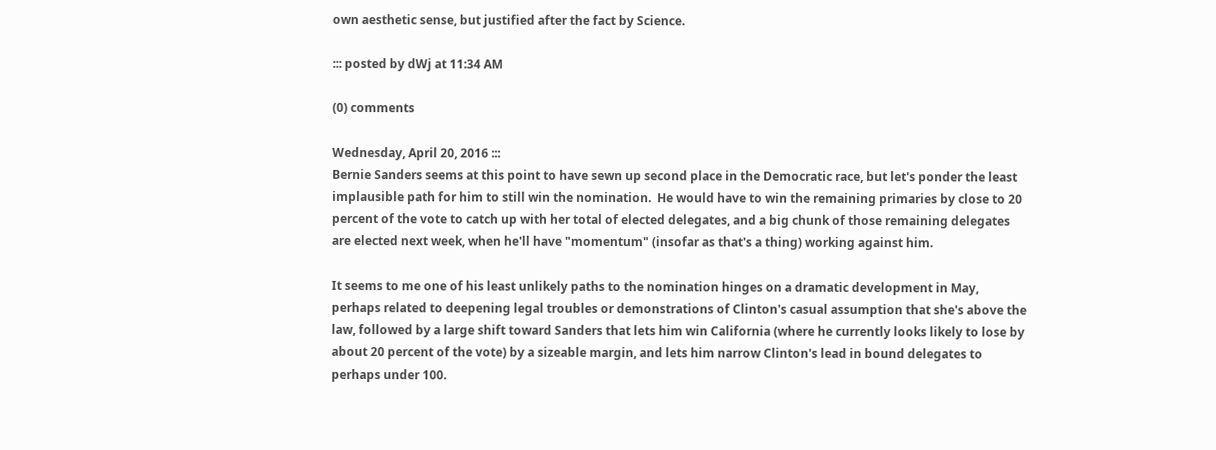own aesthetic sense, but justified after the fact by Science.

::: posted by dWj at 11:34 AM

(0) comments

Wednesday, April 20, 2016 :::
Bernie Sanders seems at this point to have sewn up second place in the Democratic race, but let's ponder the least implausible path for him to still win the nomination.  He would have to win the remaining primaries by close to 20 percent of the vote to catch up with her total of elected delegates, and a big chunk of those remaining delegates are elected next week, when he'll have "momentum" (insofar as that's a thing) working against him.

It seems to me one of his least unlikely paths to the nomination hinges on a dramatic development in May, perhaps related to deepening legal troubles or demonstrations of Clinton's casual assumption that she's above the law, followed by a large shift toward Sanders that lets him win California (where he currently looks likely to lose by about 20 percent of the vote) by a sizeable margin, and lets him narrow Clinton's lead in bound delegates to perhaps under 100.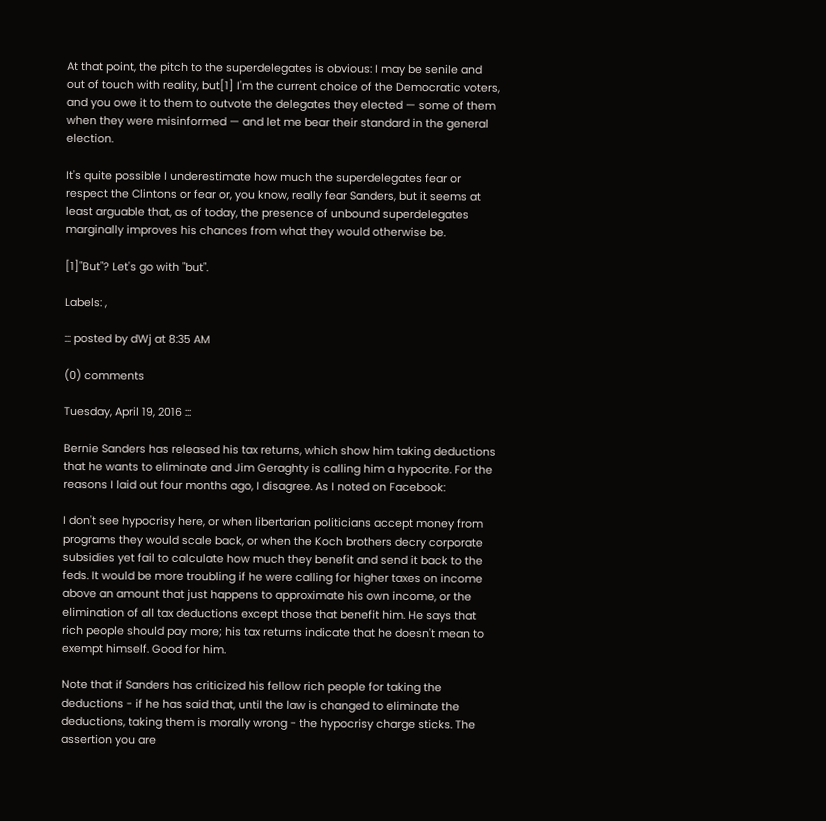At that point, the pitch to the superdelegates is obvious: I may be senile and out of touch with reality, but[1] I'm the current choice of the Democratic voters, and you owe it to them to outvote the delegates they elected — some of them when they were misinformed — and let me bear their standard in the general election.

It's quite possible I underestimate how much the superdelegates fear or respect the Clintons or fear or, you know, really fear Sanders, but it seems at least arguable that, as of today, the presence of unbound superdelegates marginally improves his chances from what they would otherwise be.

[1]"But"? Let's go with "but".

Labels: ,

::: posted by dWj at 8:35 AM

(0) comments

Tuesday, April 19, 2016 :::

Bernie Sanders has released his tax returns, which show him taking deductions that he wants to eliminate and Jim Geraghty is calling him a hypocrite. For the reasons I laid out four months ago, I disagree. As I noted on Facebook:

I don't see hypocrisy here, or when libertarian politicians accept money from programs they would scale back, or when the Koch brothers decry corporate subsidies yet fail to calculate how much they benefit and send it back to the feds. It would be more troubling if he were calling for higher taxes on income above an amount that just happens to approximate his own income, or the elimination of all tax deductions except those that benefit him. He says that rich people should pay more; his tax returns indicate that he doesn't mean to exempt himself. Good for him.

Note that if Sanders has criticized his fellow rich people for taking the deductions - if he has said that, until the law is changed to eliminate the deductions, taking them is morally wrong - the hypocrisy charge sticks. The assertion you are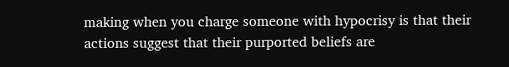making when you charge someone with hypocrisy is that their actions suggest that their purported beliefs are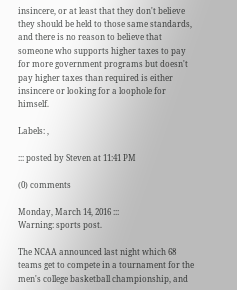insincere, or at least that they don't believe they should be held to those same standards, and there is no reason to believe that someone who supports higher taxes to pay for more government programs but doesn't pay higher taxes than required is either insincere or looking for a loophole for himself.

Labels: ,

::: posted by Steven at 11:41 PM

(0) comments

Monday, March 14, 2016 :::
Warning: sports post.

The NCAA announced last night which 68 teams get to compete in a tournament for the men's college basketball championship, and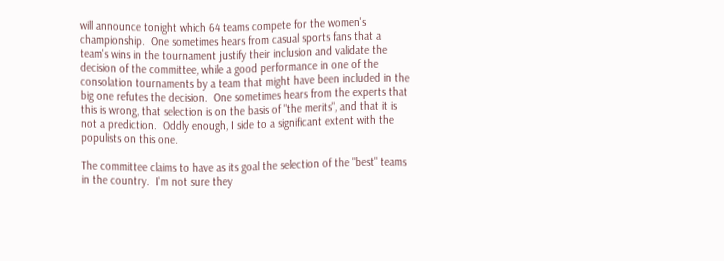will announce tonight which 64 teams compete for the women's championship.  One sometimes hears from casual sports fans that a team's wins in the tournament justify their inclusion and validate the decision of the committee, while a good performance in one of the consolation tournaments by a team that might have been included in the big one refutes the decision.  One sometimes hears from the experts that this is wrong, that selection is on the basis of "the merits", and that it is not a prediction.  Oddly enough, I side to a significant extent with the populists on this one.

The committee claims to have as its goal the selection of the "best" teams in the country.  I'm not sure they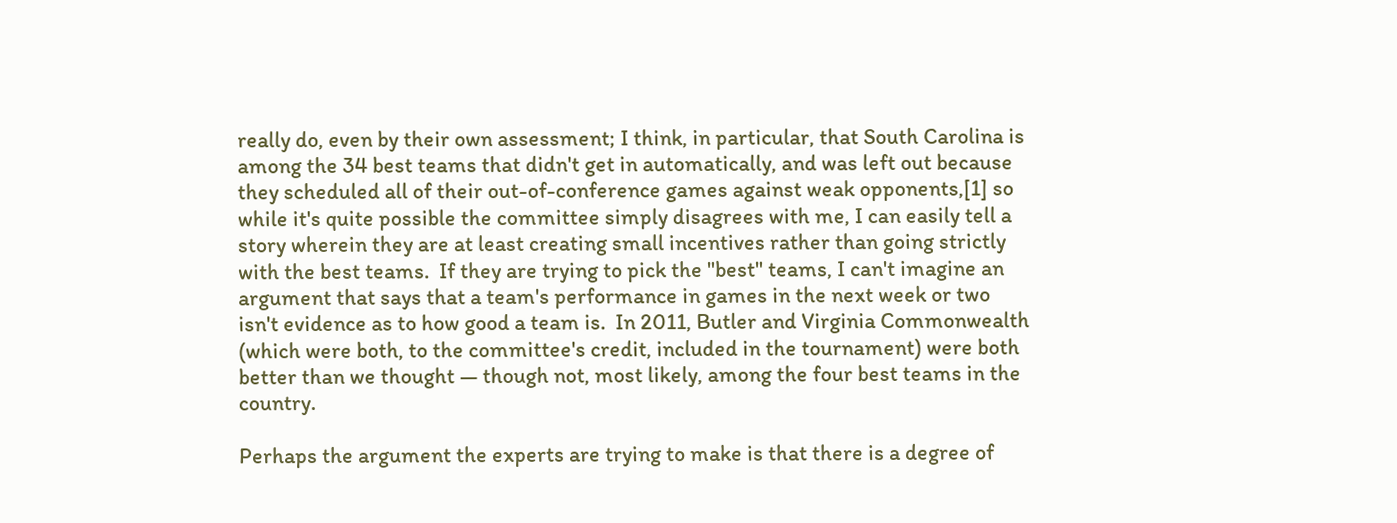really do, even by their own assessment; I think, in particular, that South Carolina is among the 34 best teams that didn't get in automatically, and was left out because they scheduled all of their out-of-conference games against weak opponents,[1] so while it's quite possible the committee simply disagrees with me, I can easily tell a story wherein they are at least creating small incentives rather than going strictly with the best teams.  If they are trying to pick the "best" teams, I can't imagine an argument that says that a team's performance in games in the next week or two isn't evidence as to how good a team is.  In 2011, Butler and Virginia Commonwealth (which were both, to the committee's credit, included in the tournament) were both better than we thought — though not, most likely, among the four best teams in the country.

Perhaps the argument the experts are trying to make is that there is a degree of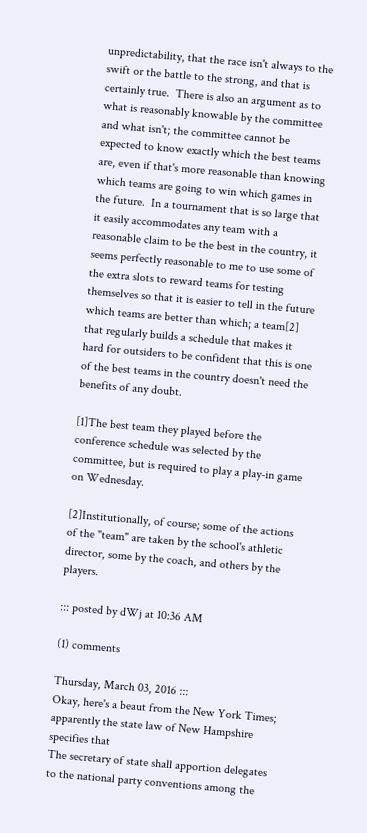unpredictability, that the race isn't always to the swift or the battle to the strong, and that is certainly true.  There is also an argument as to what is reasonably knowable by the committee and what isn't; the committee cannot be expected to know exactly which the best teams are, even if that's more reasonable than knowing which teams are going to win which games in the future.  In a tournament that is so large that it easily accommodates any team with a reasonable claim to be the best in the country, it seems perfectly reasonable to me to use some of the extra slots to reward teams for testing themselves so that it is easier to tell in the future which teams are better than which; a team[2] that regularly builds a schedule that makes it hard for outsiders to be confident that this is one of the best teams in the country doesn't need the benefits of any doubt.

[1]The best team they played before the conference schedule was selected by the committee, but is required to play a play-in game on Wednesday.

[2]Institutionally, of course; some of the actions of the "team" are taken by the school's athletic director, some by the coach, and others by the players.

::: posted by dWj at 10:36 AM

(1) comments

Thursday, March 03, 2016 :::
Okay, here's a beaut from the New York Times; apparently the state law of New Hampshire specifies that
The secretary of state shall apportion delegates to the national party conventions among the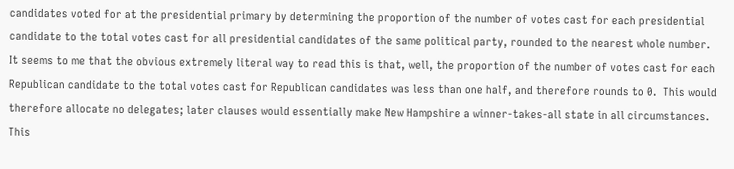candidates voted for at the presidential primary by determining the proportion of the number of votes cast for each presidential candidate to the total votes cast for all presidential candidates of the same political party, rounded to the nearest whole number.
It seems to me that the obvious extremely literal way to read this is that, well, the proportion of the number of votes cast for each Republican candidate to the total votes cast for Republican candidates was less than one half, and therefore rounds to 0.  This would therefore allocate no delegates; later clauses would essentially make New Hampshire a winner-takes-all state in all circumstances.  This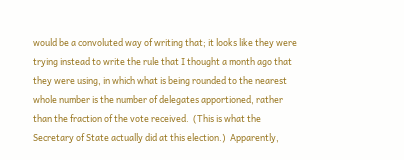would be a convoluted way of writing that; it looks like they were trying instead to write the rule that I thought a month ago that they were using, in which what is being rounded to the nearest whole number is the number of delegates apportioned, rather than the fraction of the vote received.  (This is what the Secretary of State actually did at this election.)  Apparently,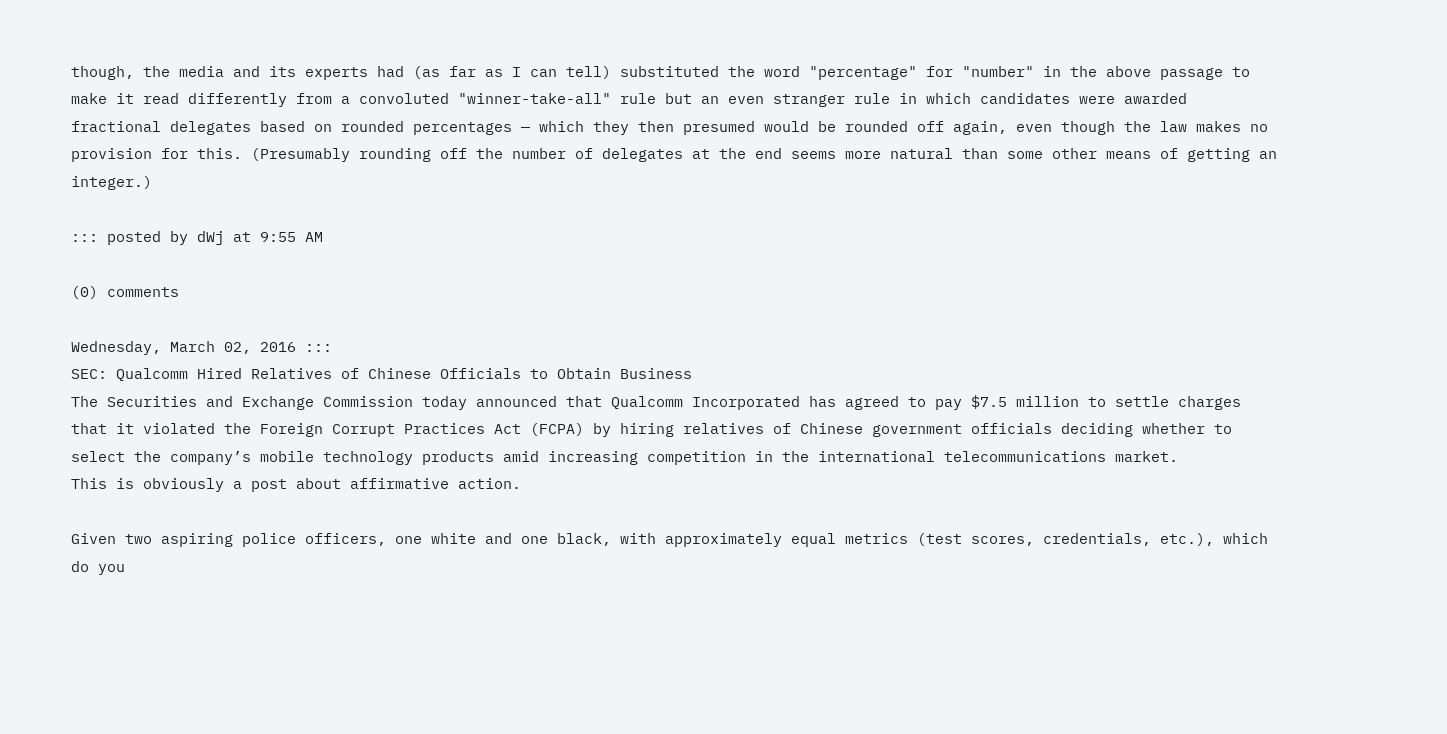though, the media and its experts had (as far as I can tell) substituted the word "percentage" for "number" in the above passage to make it read differently from a convoluted "winner-take-all" rule but an even stranger rule in which candidates were awarded fractional delegates based on rounded percentages — which they then presumed would be rounded off again, even though the law makes no provision for this. (Presumably rounding off the number of delegates at the end seems more natural than some other means of getting an integer.)

::: posted by dWj at 9:55 AM

(0) comments

Wednesday, March 02, 2016 :::
SEC: Qualcomm Hired Relatives of Chinese Officials to Obtain Business
The Securities and Exchange Commission today announced that Qualcomm Incorporated has agreed to pay $7.5 million to settle charges that it violated the Foreign Corrupt Practices Act (FCPA) by hiring relatives of Chinese government officials deciding whether to select the company’s mobile technology products amid increasing competition in the international telecommunications market.
This is obviously a post about affirmative action.

Given two aspiring police officers, one white and one black, with approximately equal metrics (test scores, credentials, etc.), which do you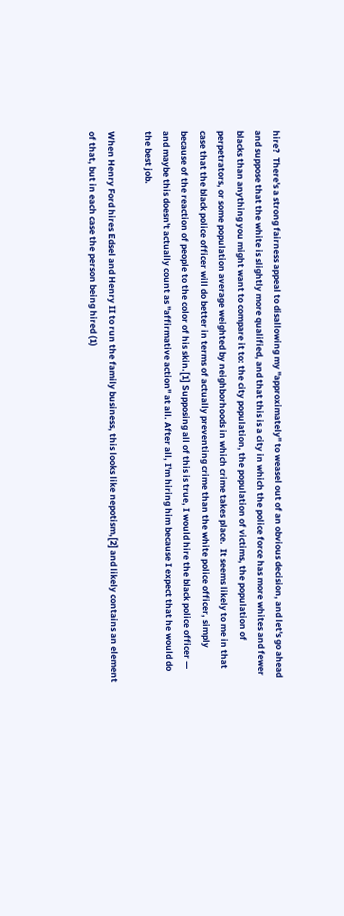hire?  There's a strong fairness appeal to disallowing my "approximately" to weasel out of an obvious decision, and let's go ahead and suppose that the white is slightly more qualified, and that this is a city in which the police force has more whites and fewer blacks than anything you might want to compare it to: the city population, the population of victims, the population of perpetrators, or some population average weighted by neighborhoods in which crime takes place.  It seems likely to me in that case that the black police officer will do better in terms of actually preventing crime than the white police officer, simply because of the reaction of people to the color of his skin.[1] Supposing all of this is true, I would hire the black police officer — and maybe this doesn't actually count as "affirmative action" at all. After all, I'm hiring him because I expect that he would do the best job.

When Henry Ford hires Edsel and Henry II to run the family business, this looks like nepotism,[2] and likely contains an element of that, but in each case the person being hired (1)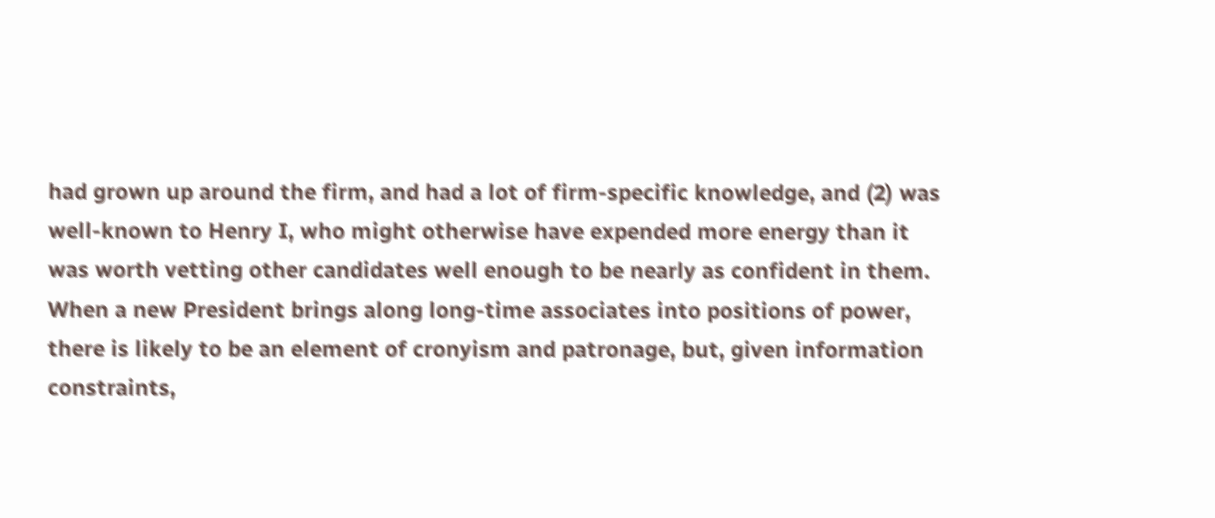had grown up around the firm, and had a lot of firm-specific knowledge, and (2) was well-known to Henry I, who might otherwise have expended more energy than it was worth vetting other candidates well enough to be nearly as confident in them. When a new President brings along long-time associates into positions of power, there is likely to be an element of cronyism and patronage, but, given information constraints,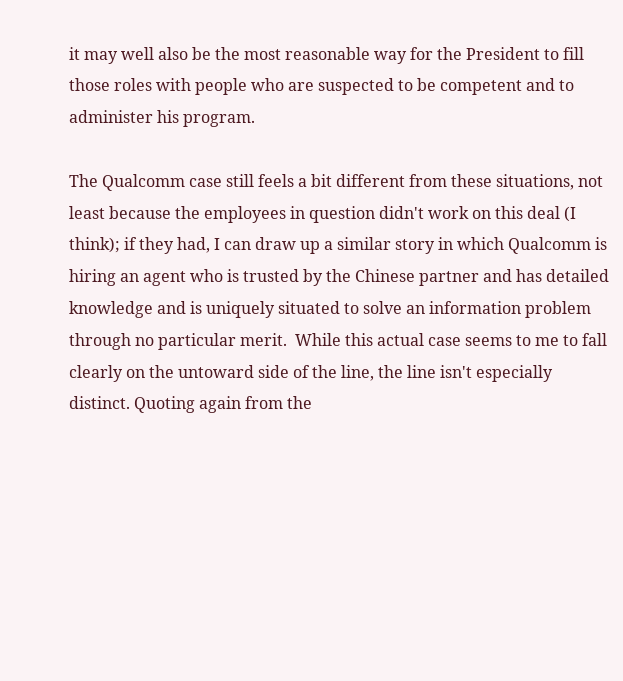it may well also be the most reasonable way for the President to fill those roles with people who are suspected to be competent and to administer his program.

The Qualcomm case still feels a bit different from these situations, not least because the employees in question didn't work on this deal (I think); if they had, I can draw up a similar story in which Qualcomm is hiring an agent who is trusted by the Chinese partner and has detailed knowledge and is uniquely situated to solve an information problem through no particular merit.  While this actual case seems to me to fall clearly on the untoward side of the line, the line isn't especially distinct. Quoting again from the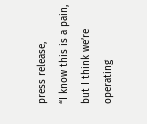press release,
“I know this is a pain, but I think we’re operating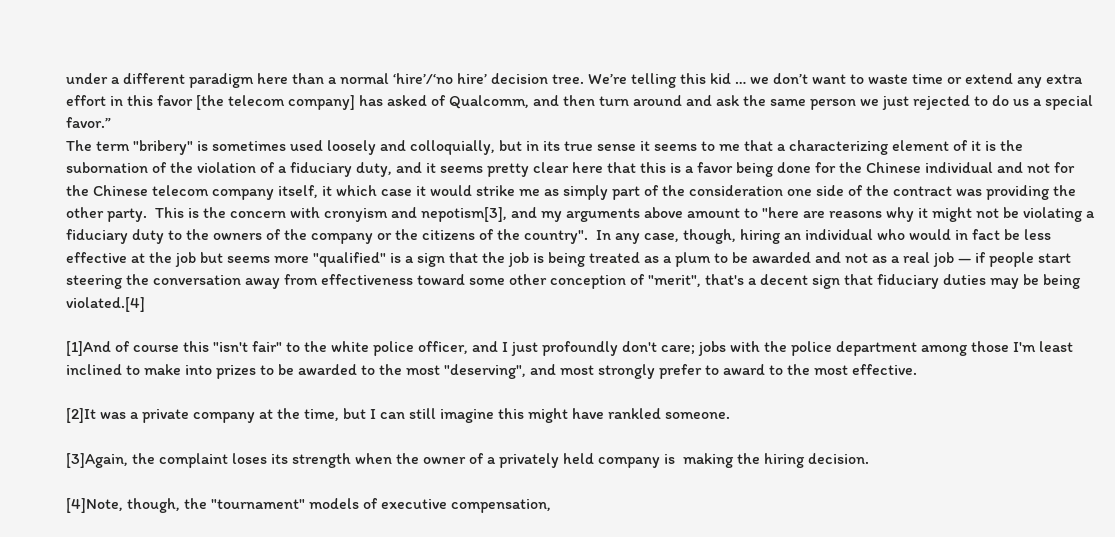under a different paradigm here than a normal ‘hire’/‘no hire’ decision tree. We’re telling this kid … we don’t want to waste time or extend any extra effort in this favor [the telecom company] has asked of Qualcomm, and then turn around and ask the same person we just rejected to do us a special favor.”
The term "bribery" is sometimes used loosely and colloquially, but in its true sense it seems to me that a characterizing element of it is the subornation of the violation of a fiduciary duty, and it seems pretty clear here that this is a favor being done for the Chinese individual and not for the Chinese telecom company itself, it which case it would strike me as simply part of the consideration one side of the contract was providing the other party.  This is the concern with cronyism and nepotism[3], and my arguments above amount to "here are reasons why it might not be violating a fiduciary duty to the owners of the company or the citizens of the country".  In any case, though, hiring an individual who would in fact be less effective at the job but seems more "qualified" is a sign that the job is being treated as a plum to be awarded and not as a real job — if people start steering the conversation away from effectiveness toward some other conception of "merit", that's a decent sign that fiduciary duties may be being violated.[4]

[1]And of course this "isn't fair" to the white police officer, and I just profoundly don't care; jobs with the police department among those I'm least inclined to make into prizes to be awarded to the most "deserving", and most strongly prefer to award to the most effective.

[2]It was a private company at the time, but I can still imagine this might have rankled someone.

[3]Again, the complaint loses its strength when the owner of a privately held company is  making the hiring decision.

[4]Note, though, the "tournament" models of executive compensation,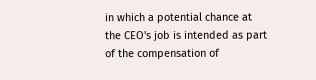in which a potential chance at the CEO's job is intended as part of the compensation of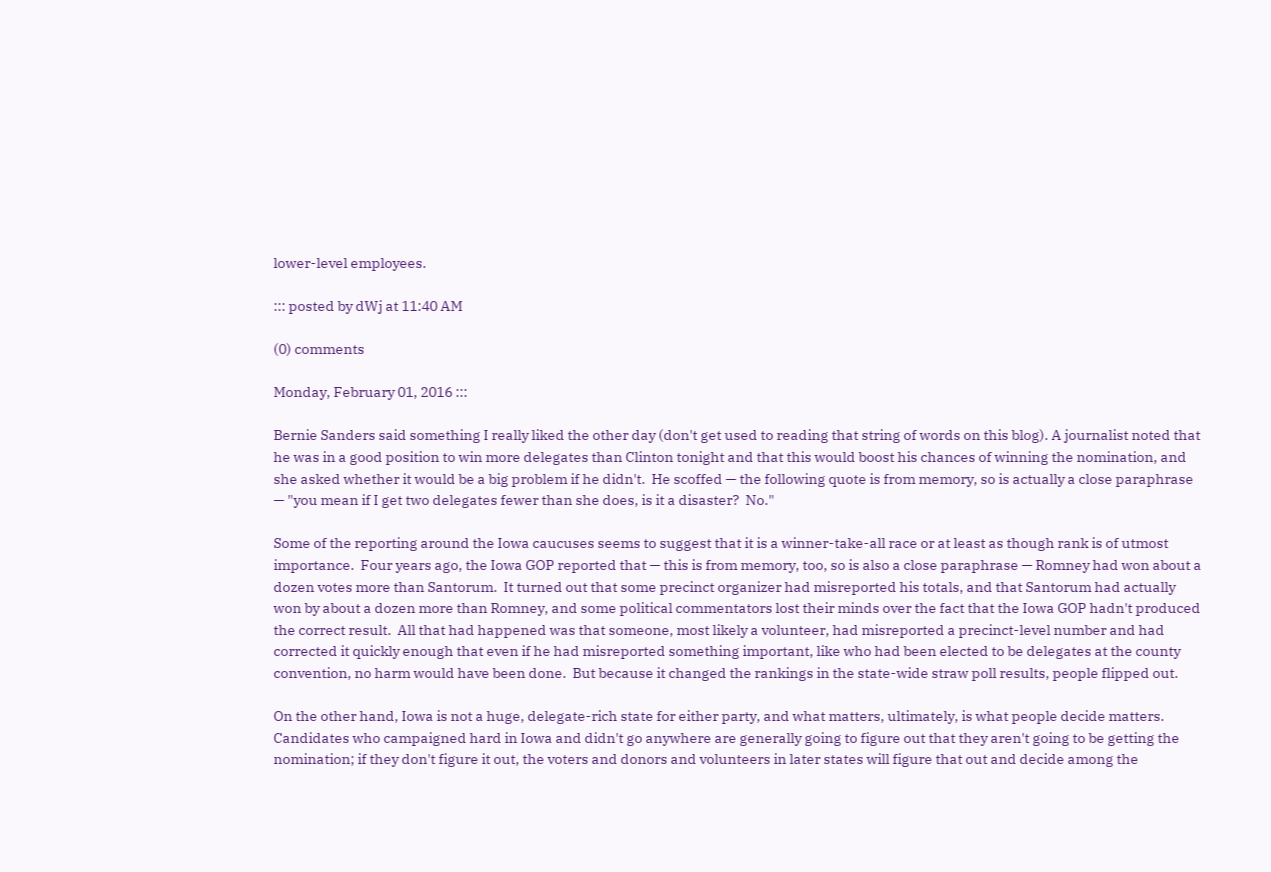lower-level employees.

::: posted by dWj at 11:40 AM

(0) comments

Monday, February 01, 2016 :::

Bernie Sanders said something I really liked the other day (don't get used to reading that string of words on this blog). A journalist noted that he was in a good position to win more delegates than Clinton tonight and that this would boost his chances of winning the nomination, and she asked whether it would be a big problem if he didn't.  He scoffed — the following quote is from memory, so is actually a close paraphrase — "you mean if I get two delegates fewer than she does, is it a disaster?  No."

Some of the reporting around the Iowa caucuses seems to suggest that it is a winner-take-all race or at least as though rank is of utmost importance.  Four years ago, the Iowa GOP reported that — this is from memory, too, so is also a close paraphrase — Romney had won about a dozen votes more than Santorum.  It turned out that some precinct organizer had misreported his totals, and that Santorum had actually won by about a dozen more than Romney, and some political commentators lost their minds over the fact that the Iowa GOP hadn't produced the correct result.  All that had happened was that someone, most likely a volunteer, had misreported a precinct-level number and had corrected it quickly enough that even if he had misreported something important, like who had been elected to be delegates at the county convention, no harm would have been done.  But because it changed the rankings in the state-wide straw poll results, people flipped out.

On the other hand, Iowa is not a huge, delegate-rich state for either party, and what matters, ultimately, is what people decide matters.  Candidates who campaigned hard in Iowa and didn't go anywhere are generally going to figure out that they aren't going to be getting the nomination; if they don't figure it out, the voters and donors and volunteers in later states will figure that out and decide among the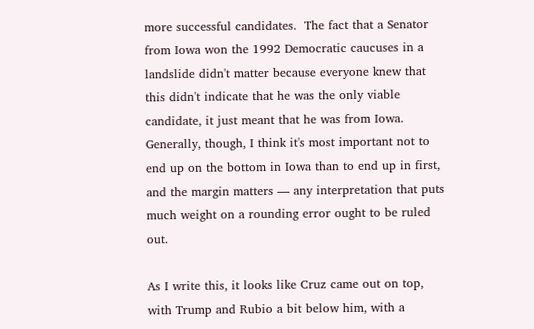more successful candidates.  The fact that a Senator from Iowa won the 1992 Democratic caucuses in a landslide didn't matter because everyone knew that this didn't indicate that he was the only viable candidate, it just meant that he was from Iowa.  Generally, though, I think it's most important not to end up on the bottom in Iowa than to end up in first, and the margin matters — any interpretation that puts much weight on a rounding error ought to be ruled out.

As I write this, it looks like Cruz came out on top, with Trump and Rubio a bit below him, with a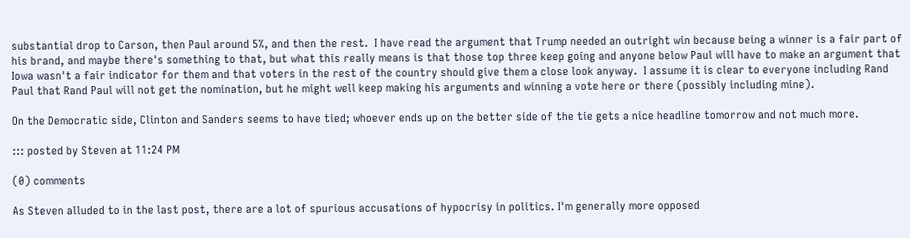substantial drop to Carson, then Paul around 5%, and then the rest.  I have read the argument that Trump needed an outright win because being a winner is a fair part of his brand, and maybe there's something to that, but what this really means is that those top three keep going and anyone below Paul will have to make an argument that Iowa wasn't a fair indicator for them and that voters in the rest of the country should give them a close look anyway.  I assume it is clear to everyone including Rand Paul that Rand Paul will not get the nomination, but he might well keep making his arguments and winning a vote here or there (possibly including mine).

On the Democratic side, Clinton and Sanders seems to have tied; whoever ends up on the better side of the tie gets a nice headline tomorrow and not much more.

::: posted by Steven at 11:24 PM

(0) comments

As Steven alluded to in the last post, there are a lot of spurious accusations of hypocrisy in politics. I'm generally more opposed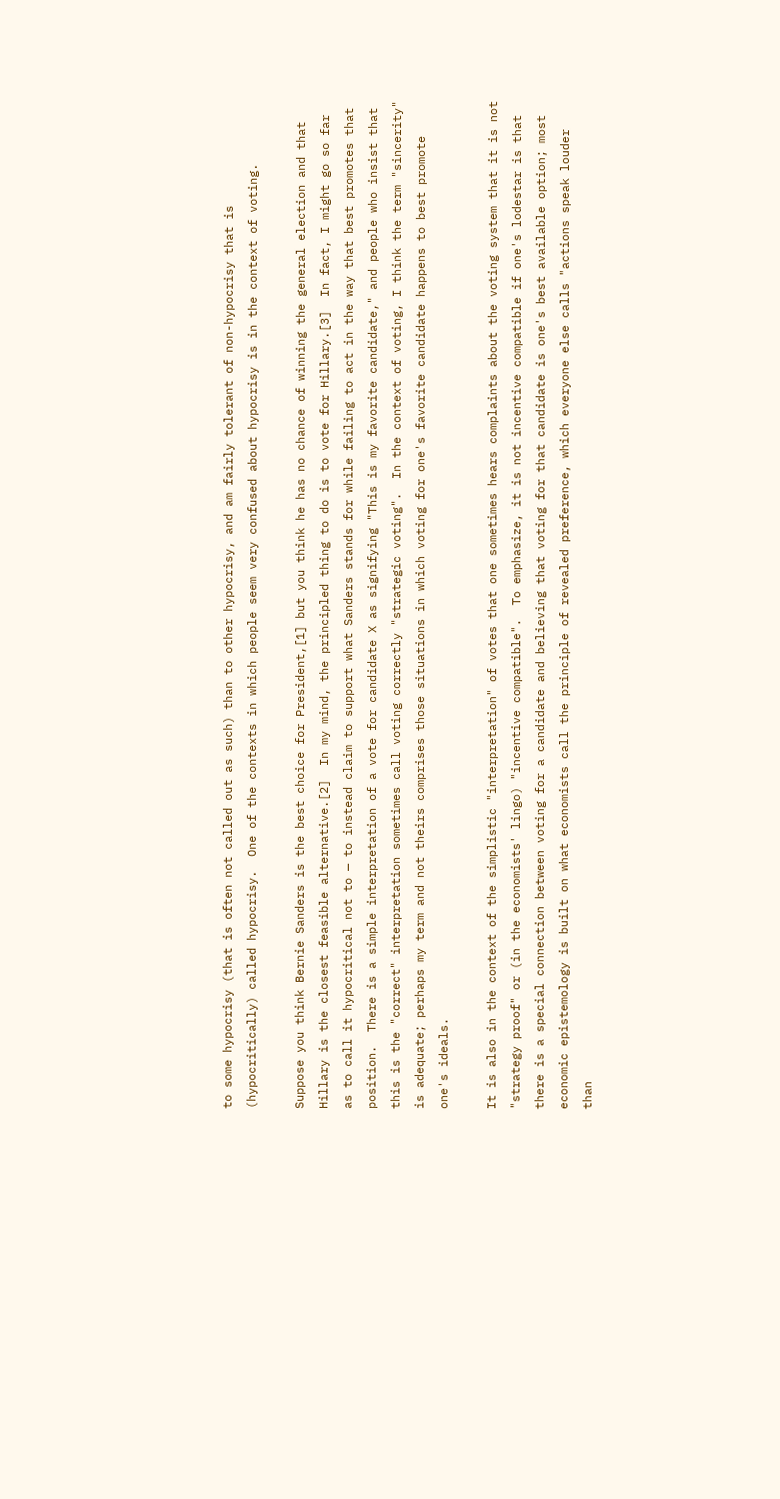to some hypocrisy (that is often not called out as such) than to other hypocrisy, and am fairly tolerant of non-hypocrisy that is (hypocritically) called hypocrisy.  One of the contexts in which people seem very confused about hypocrisy is in the context of voting.

Suppose you think Bernie Sanders is the best choice for President,[1] but you think he has no chance of winning the general election and that Hillary is the closest feasible alternative.[2]  In my mind, the principled thing to do is to vote for Hillary.[3]  In fact, I might go so far as to call it hypocritical not to — to instead claim to support what Sanders stands for while failing to act in the way that best promotes that position.  There is a simple interpretation of a vote for candidate X as signifying "This is my favorite candidate," and people who insist that this is the "correct" interpretation sometimes call voting correctly "strategic voting".  In the context of voting, I think the term "sincerity" is adequate; perhaps my term and not theirs comprises those situations in which voting for one's favorite candidate happens to best promote one's ideals.

It is also in the context of the simplistic "interpretation" of votes that one sometimes hears complaints about the voting system that it is not "strategy proof" or (in the economists' lingo) "incentive compatible".  To emphasize, it is not incentive compatible if one's lodestar is that there is a special connection between voting for a candidate and believing that voting for that candidate is one's best available option; most economic epistemology is built on what economists call the principle of revealed preference, which everyone else calls "actions speak louder than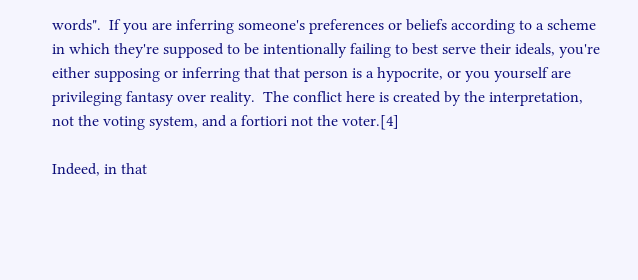words".  If you are inferring someone's preferences or beliefs according to a scheme in which they're supposed to be intentionally failing to best serve their ideals, you're either supposing or inferring that that person is a hypocrite, or you yourself are privileging fantasy over reality.  The conflict here is created by the interpretation, not the voting system, and a fortiori not the voter.[4]

Indeed, in that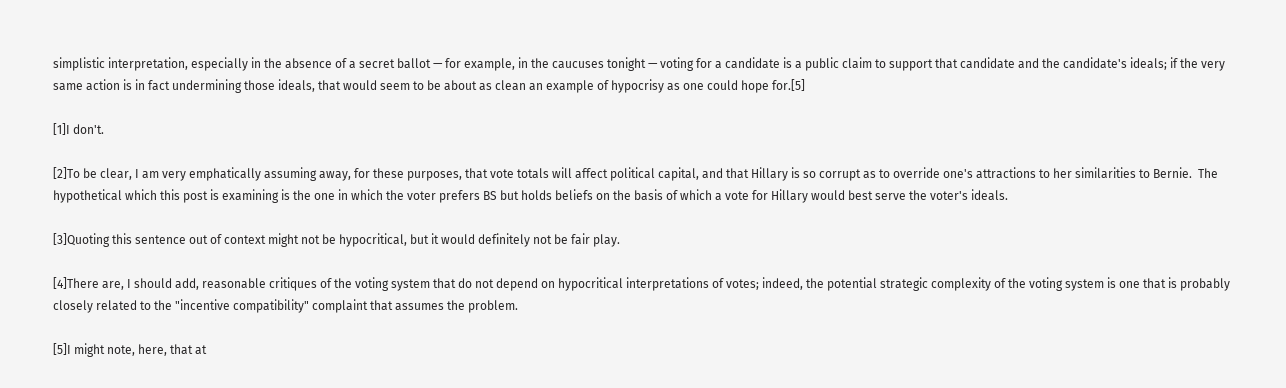simplistic interpretation, especially in the absence of a secret ballot — for example, in the caucuses tonight — voting for a candidate is a public claim to support that candidate and the candidate's ideals; if the very same action is in fact undermining those ideals, that would seem to be about as clean an example of hypocrisy as one could hope for.[5]

[1]I don't.

[2]To be clear, I am very emphatically assuming away, for these purposes, that vote totals will affect political capital, and that Hillary is so corrupt as to override one's attractions to her similarities to Bernie.  The hypothetical which this post is examining is the one in which the voter prefers BS but holds beliefs on the basis of which a vote for Hillary would best serve the voter's ideals.

[3]Quoting this sentence out of context might not be hypocritical, but it would definitely not be fair play.

[4]There are, I should add, reasonable critiques of the voting system that do not depend on hypocritical interpretations of votes; indeed, the potential strategic complexity of the voting system is one that is probably closely related to the "incentive compatibility" complaint that assumes the problem.

[5]I might note, here, that at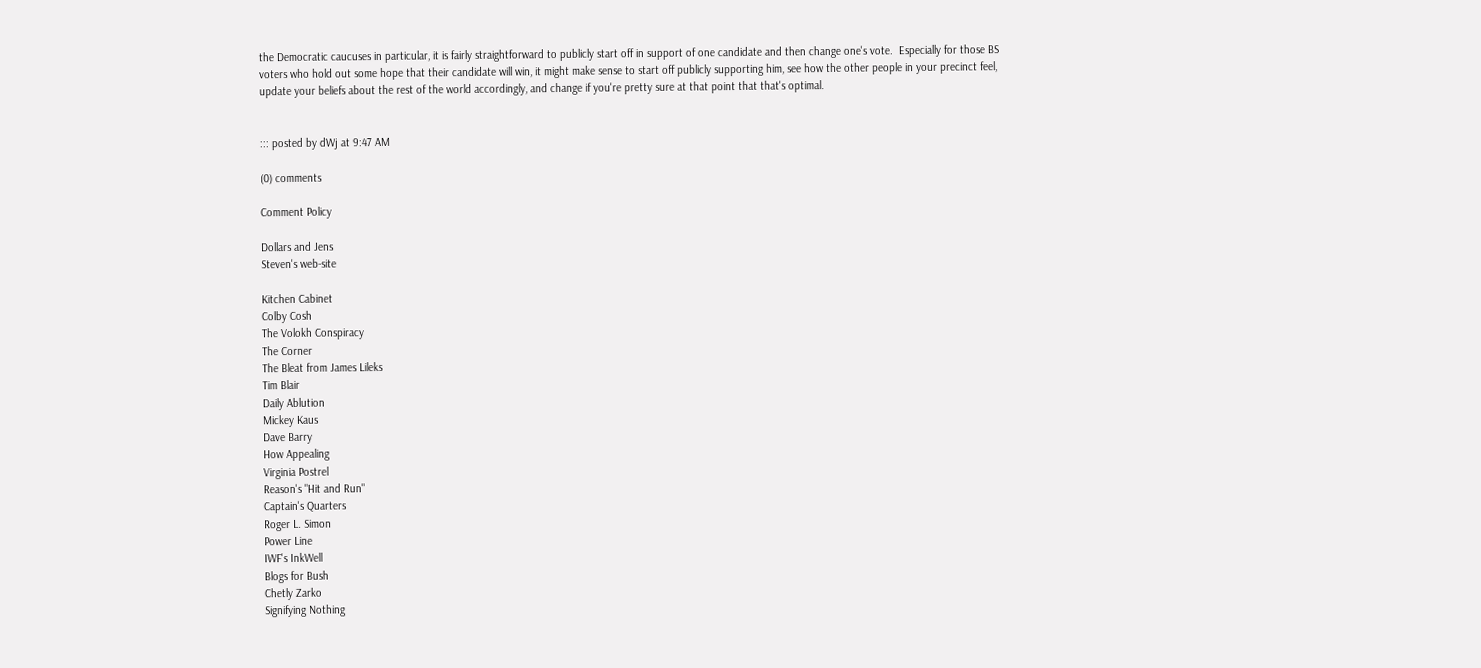the Democratic caucuses in particular, it is fairly straightforward to publicly start off in support of one candidate and then change one's vote.  Especially for those BS voters who hold out some hope that their candidate will win, it might make sense to start off publicly supporting him, see how the other people in your precinct feel, update your beliefs about the rest of the world accordingly, and change if you're pretty sure at that point that that's optimal.


::: posted by dWj at 9:47 AM

(0) comments

Comment Policy

Dollars and Jens
Steven's web-site

Kitchen Cabinet
Colby Cosh
The Volokh Conspiracy
The Corner
The Bleat from James Lileks
Tim Blair
Daily Ablution
Mickey Kaus
Dave Barry
How Appealing
Virginia Postrel
Reason's "Hit and Run"
Captain's Quarters
Roger L. Simon
Power Line
IWF's InkWell
Blogs for Bush
Chetly Zarko
Signifying Nothing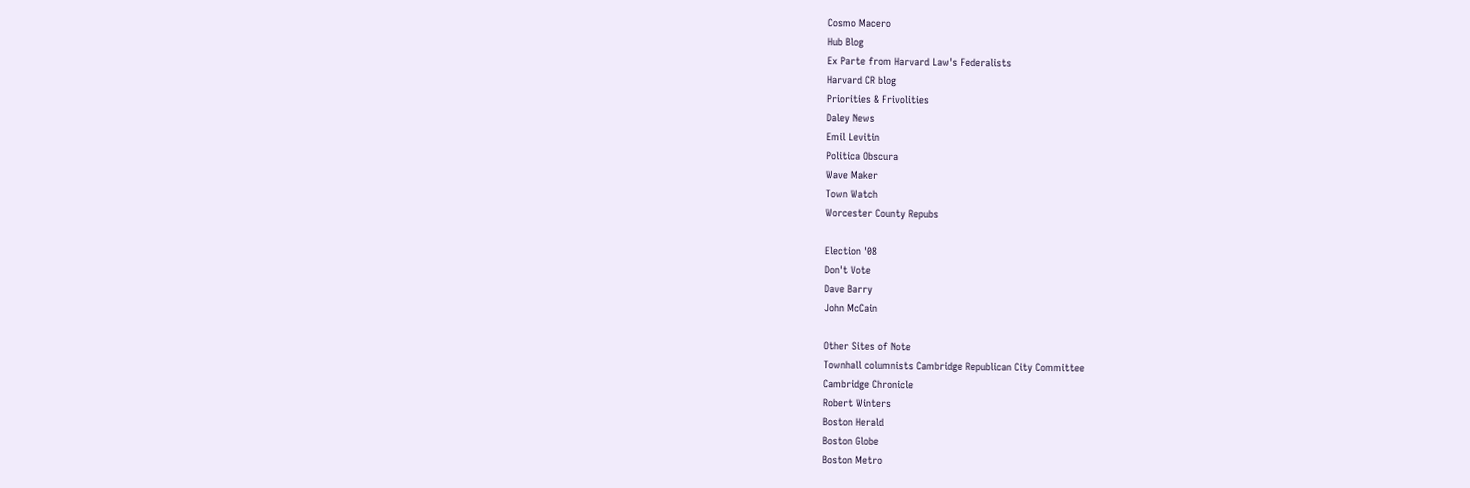Cosmo Macero
Hub Blog
Ex Parte from Harvard Law's Federalists
Harvard CR blog
Priorities & Frivolities
Daley News
Emil Levitin
Politica Obscura
Wave Maker
Town Watch
Worcester County Repubs

Election '08
Don't Vote
Dave Barry
John McCain

Other Sites of Note
Townhall columnists Cambridge Republican City Committee
Cambridge Chronicle
Robert Winters
Boston Herald
Boston Globe
Boston Metro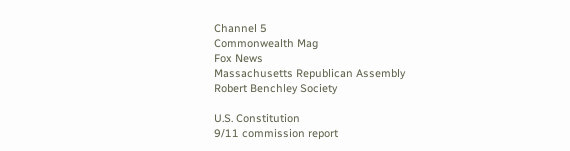Channel 5
Commonwealth Mag
Fox News
Massachusetts Republican Assembly
Robert Benchley Society

U.S. Constitution
9/11 commission report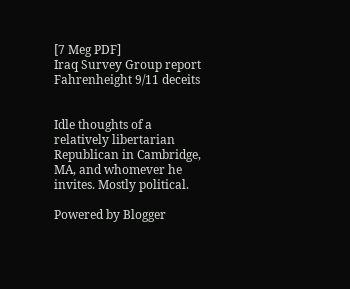[7 Meg PDF]
Iraq Survey Group report
Fahrenheight 9/11 deceits


Idle thoughts of a relatively libertarian Republican in Cambridge, MA, and whomever he invites. Mostly political.

Powered by Blogger